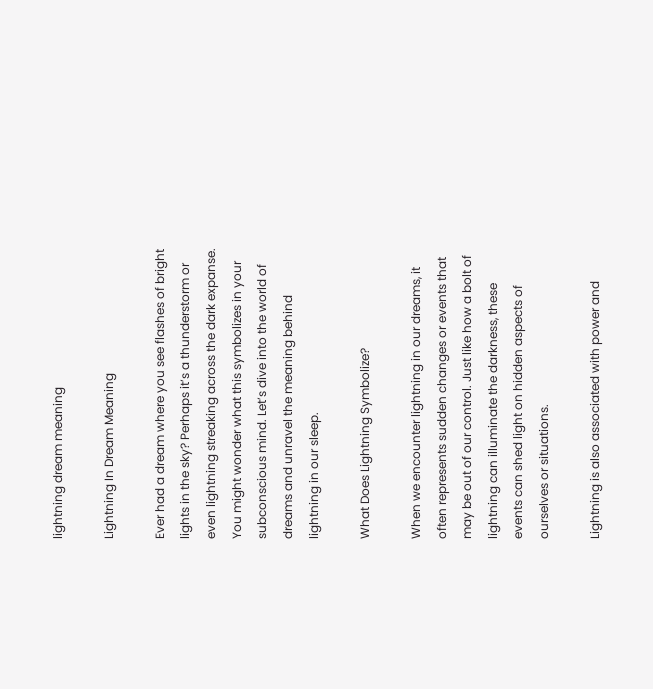lightning dream meaning

Lightning In Dream Meaning

Ever had a dream where you see flashes of bright lights in the sky? Perhaps it’s a thunderstorm or even lightning streaking across the dark expanse. You might wonder what this symbolizes in your subconscious mind. Let’s dive into the world of dreams and unravel the meaning behind lightning in our sleep.

What Does Lightning Symbolize?

When we encounter lightning in our dreams, it often represents sudden changes or events that may be out of our control. Just like how a bolt of lightning can illuminate the darkness, these events can shed light on hidden aspects of ourselves or situations.

Lightning is also associated with power and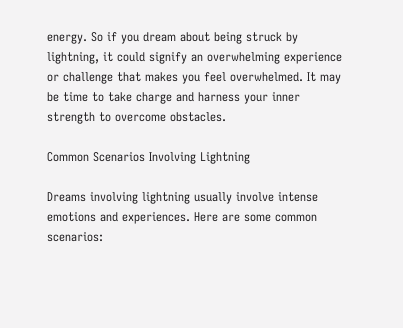energy. So if you dream about being struck by lightning, it could signify an overwhelming experience or challenge that makes you feel overwhelmed. It may be time to take charge and harness your inner strength to overcome obstacles.

Common Scenarios Involving Lightning

Dreams involving lightning usually involve intense emotions and experiences. Here are some common scenarios: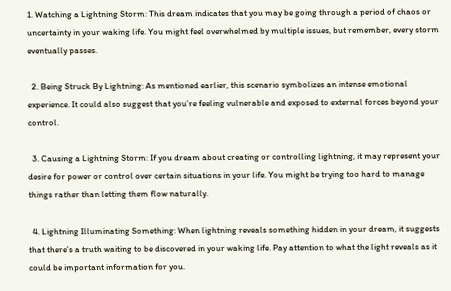1. Watching a Lightning Storm: This dream indicates that you may be going through a period of chaos or uncertainty in your waking life. You might feel overwhelmed by multiple issues, but remember, every storm eventually passes.

  2. Being Struck By Lightning: As mentioned earlier, this scenario symbolizes an intense emotional experience. It could also suggest that you’re feeling vulnerable and exposed to external forces beyond your control.

  3. Causing a Lightning Storm: If you dream about creating or controlling lightning, it may represent your desire for power or control over certain situations in your life. You might be trying too hard to manage things rather than letting them flow naturally.

  4. Lightning Illuminating Something: When lightning reveals something hidden in your dream, it suggests that there’s a truth waiting to be discovered in your waking life. Pay attention to what the light reveals as it could be important information for you.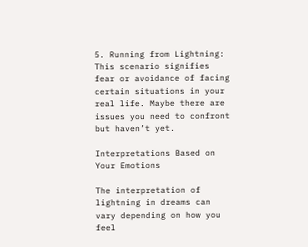5. Running from Lightning: This scenario signifies fear or avoidance of facing certain situations in your real life. Maybe there are issues you need to confront but haven’t yet.

Interpretations Based on Your Emotions

The interpretation of lightning in dreams can vary depending on how you feel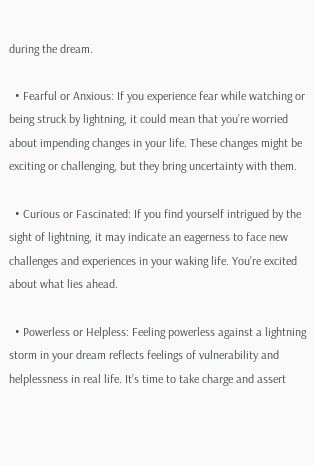during the dream.

  • Fearful or Anxious: If you experience fear while watching or being struck by lightning, it could mean that you’re worried about impending changes in your life. These changes might be exciting or challenging, but they bring uncertainty with them.

  • Curious or Fascinated: If you find yourself intrigued by the sight of lightning, it may indicate an eagerness to face new challenges and experiences in your waking life. You’re excited about what lies ahead.

  • Powerless or Helpless: Feeling powerless against a lightning storm in your dream reflects feelings of vulnerability and helplessness in real life. It’s time to take charge and assert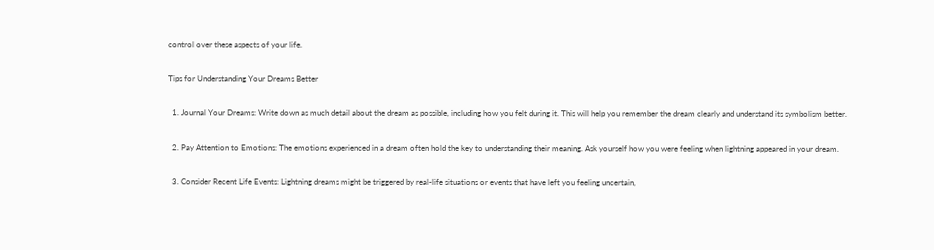control over these aspects of your life.

Tips for Understanding Your Dreams Better

  1. Journal Your Dreams: Write down as much detail about the dream as possible, including how you felt during it. This will help you remember the dream clearly and understand its symbolism better.

  2. Pay Attention to Emotions: The emotions experienced in a dream often hold the key to understanding their meaning. Ask yourself how you were feeling when lightning appeared in your dream.

  3. Consider Recent Life Events: Lightning dreams might be triggered by real-life situations or events that have left you feeling uncertain,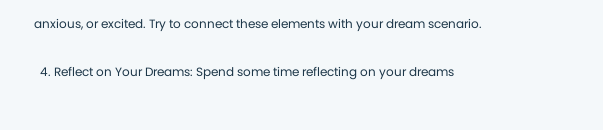anxious, or excited. Try to connect these elements with your dream scenario.

  4. Reflect on Your Dreams: Spend some time reflecting on your dreams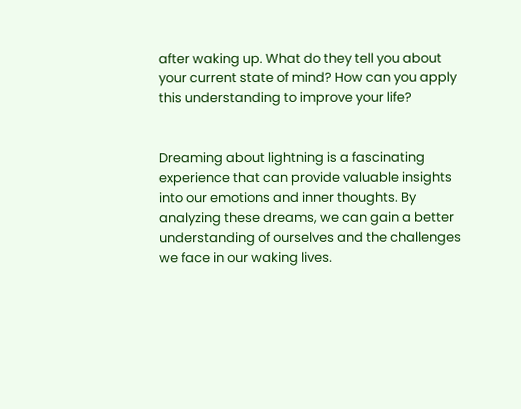after waking up. What do they tell you about your current state of mind? How can you apply this understanding to improve your life?


Dreaming about lightning is a fascinating experience that can provide valuable insights into our emotions and inner thoughts. By analyzing these dreams, we can gain a better understanding of ourselves and the challenges we face in our waking lives.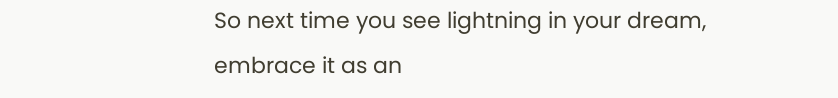So next time you see lightning in your dream, embrace it as an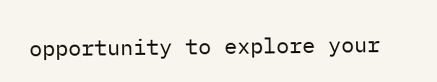opportunity to explore your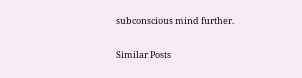subconscious mind further.

Similar Posts